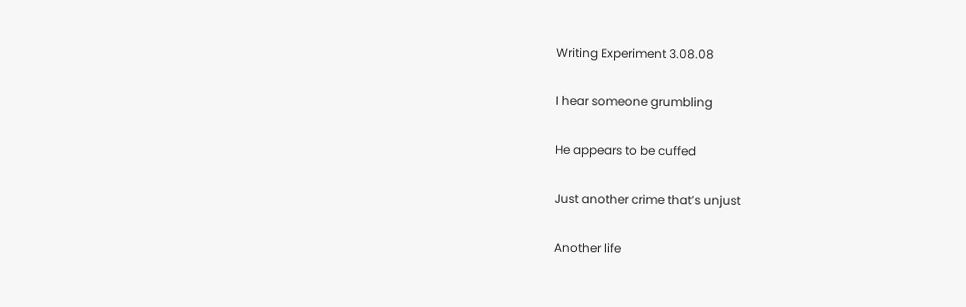Writing Experiment 3.08.08

I hear someone grumbling

He appears to be cuffed

Just another crime that’s unjust

Another life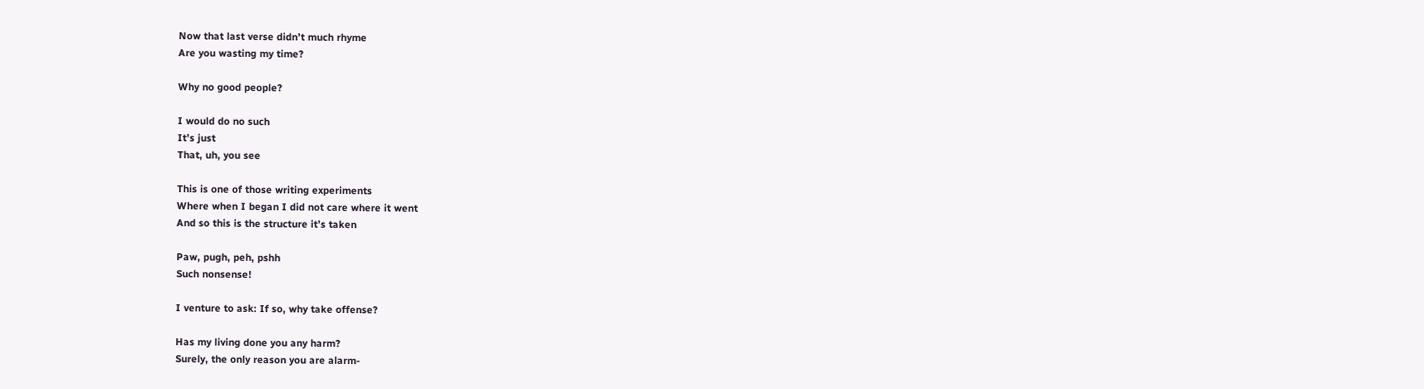Now that last verse didn’t much rhyme
Are you wasting my time?

Why no good people?

I would do no such
It’s just
That, uh, you see

This is one of those writing experiments
Where when I began I did not care where it went
And so this is the structure it’s taken

Paw, pugh, peh, pshh
Such nonsense!

I venture to ask: If so, why take offense?

Has my living done you any harm?
Surely, the only reason you are alarm-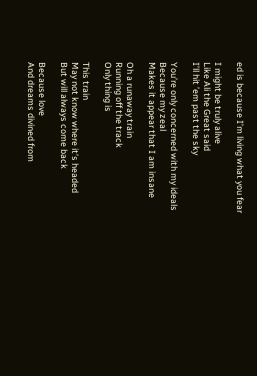ed is because I’m living what you fear

I might be truly alive
Like Ali the Great said
I’ll hit ’em past the sky

You’re only concerned with my ideals
Because my zeal
Makes it appear that I am insane

Oh a runaway train
Running off the track
Only thing is

This train
May not know where it’s headed
But will always come back

Because love
And dreams divined from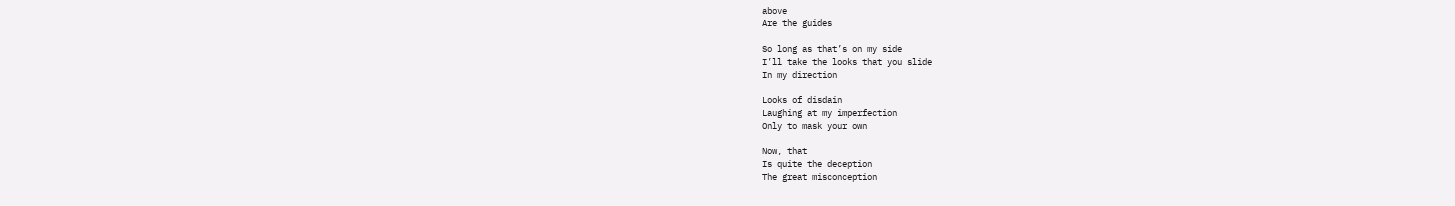above
Are the guides

So long as that’s on my side
I’ll take the looks that you slide
In my direction

Looks of disdain
Laughing at my imperfection
Only to mask your own

Now, that
Is quite the deception
The great misconception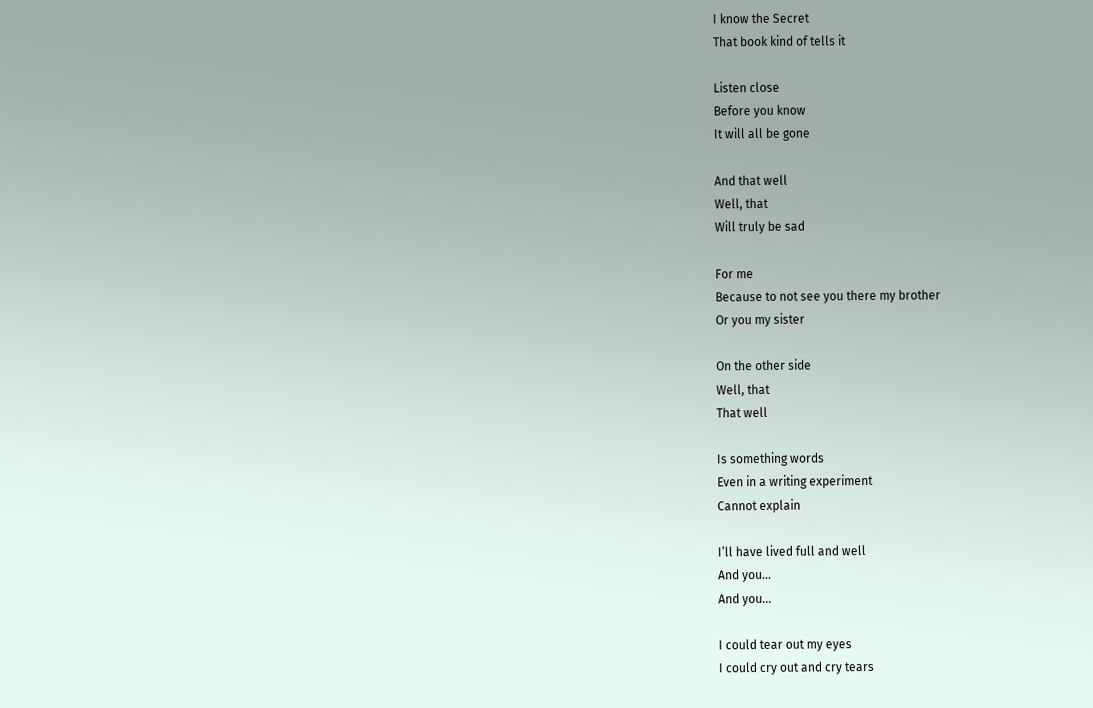I know the Secret
That book kind of tells it

Listen close
Before you know
It will all be gone

And that well
Well, that
Will truly be sad

For me
Because to not see you there my brother
Or you my sister

On the other side
Well, that
That well

Is something words
Even in a writing experiment
Cannot explain

I’ll have lived full and well
And you…
And you…

I could tear out my eyes
I could cry out and cry tears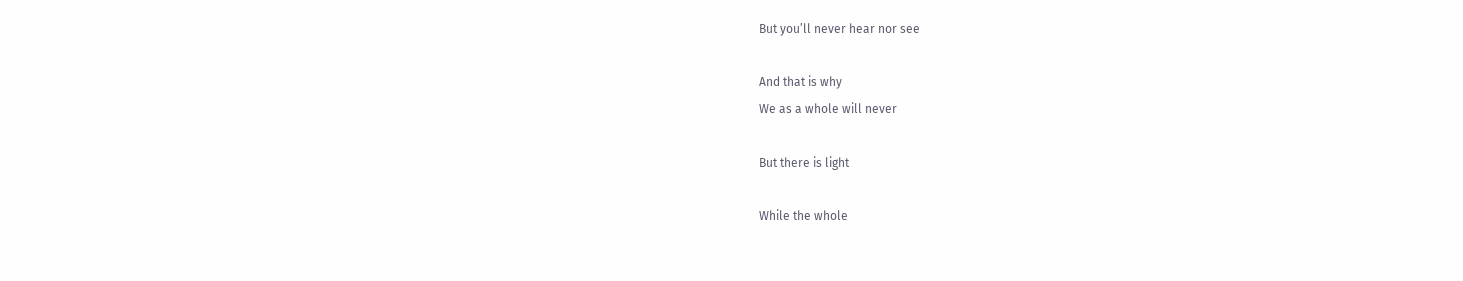But you’ll never hear nor see

And that is why
We as a whole will never

But there is light

While the whole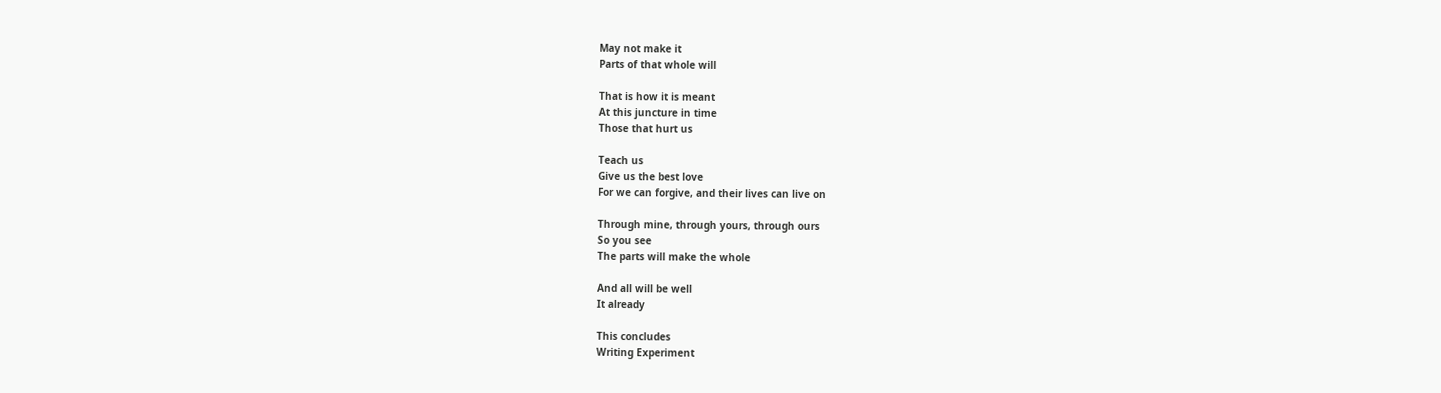May not make it
Parts of that whole will

That is how it is meant
At this juncture in time
Those that hurt us

Teach us
Give us the best love
For we can forgive, and their lives can live on

Through mine, through yours, through ours
So you see
The parts will make the whole

And all will be well
It already

This concludes
Writing Experiment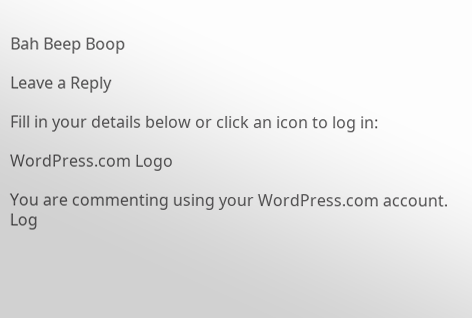Bah Beep Boop

Leave a Reply

Fill in your details below or click an icon to log in:

WordPress.com Logo

You are commenting using your WordPress.com account. Log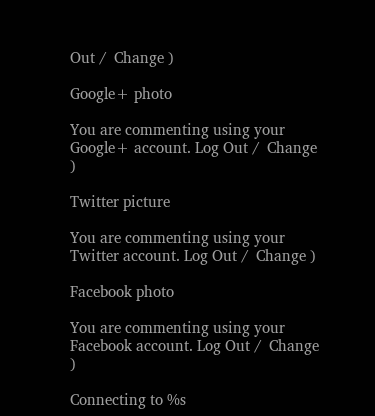Out /  Change )

Google+ photo

You are commenting using your Google+ account. Log Out /  Change )

Twitter picture

You are commenting using your Twitter account. Log Out /  Change )

Facebook photo

You are commenting using your Facebook account. Log Out /  Change )

Connecting to %s